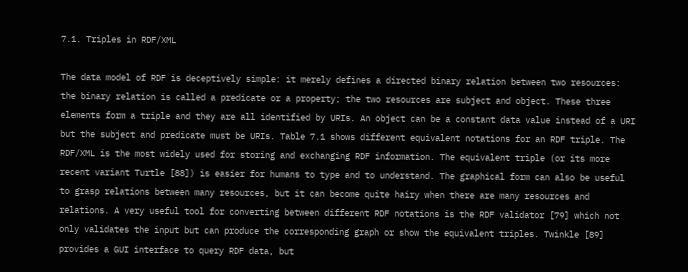7.1. Triples in RDF/XML

The data model of RDF is deceptively simple: it merely defines a directed binary relation between two resources: the binary relation is called a predicate or a property; the two resources are subject and object. These three elements form a triple and they are all identified by URIs. An object can be a constant data value instead of a URI but the subject and predicate must be URIs. Table 7.1 shows different equivalent notations for an RDF triple. The RDF/XML is the most widely used for storing and exchanging RDF information. The equivalent triple (or its more recent variant Turtle [88]) is easier for humans to type and to understand. The graphical form can also be useful to grasp relations between many resources, but it can become quite hairy when there are many resources and relations. A very useful tool for converting between different RDF notations is the RDF validator [79] which not only validates the input but can produce the corresponding graph or show the equivalent triples. Twinkle [89] provides a GUI interface to query RDF data, but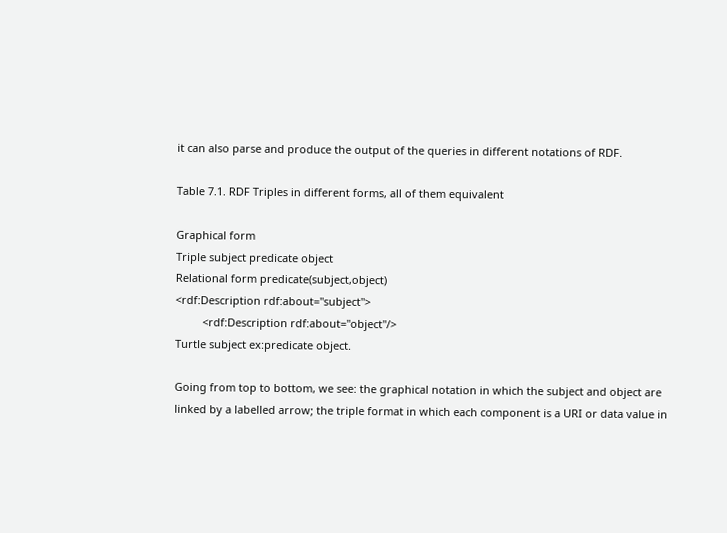it can also parse and produce the output of the queries in different notations of RDF.

Table 7.1. RDF Triples in different forms, all of them equivalent

Graphical form
Triple subject predicate object
Relational form predicate(subject,object)
<rdf:Description rdf:about="subject">
         <rdf:Description rdf:about="object"/>
Turtle subject ex:predicate object.

Going from top to bottom, we see: the graphical notation in which the subject and object are linked by a labelled arrow; the triple format in which each component is a URI or data value in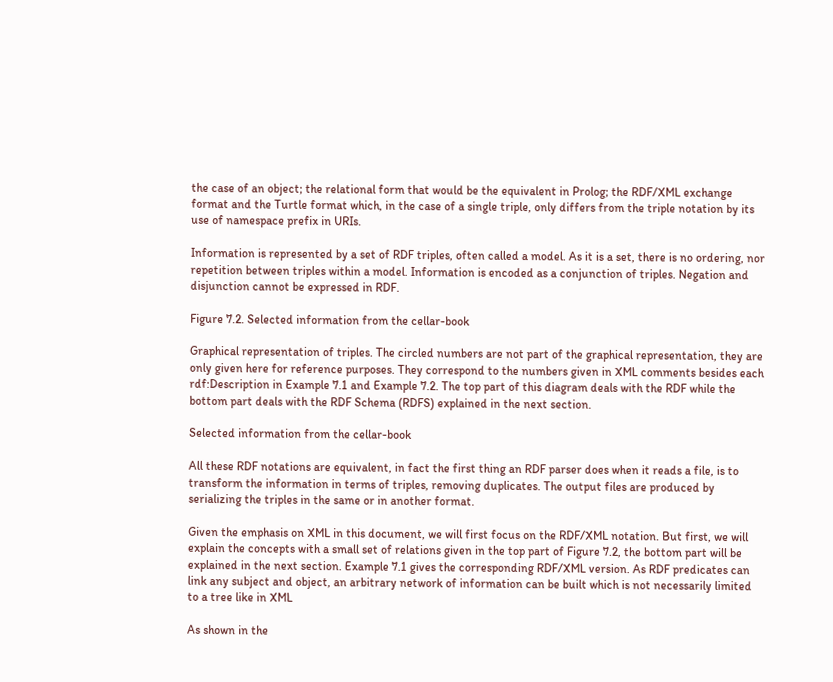the case of an object; the relational form that would be the equivalent in Prolog; the RDF/XML exchange format and the Turtle format which, in the case of a single triple, only differs from the triple notation by its use of namespace prefix in URIs.

Information is represented by a set of RDF triples, often called a model. As it is a set, there is no ordering, nor repetition between triples within a model. Information is encoded as a conjunction of triples. Negation and disjunction cannot be expressed in RDF.

Figure 7.2. Selected information from the cellar-book

Graphical representation of triples. The circled numbers are not part of the graphical representation, they are only given here for reference purposes. They correspond to the numbers given in XML comments besides each rdf:Description in Example 7.1 and Example 7.2. The top part of this diagram deals with the RDF while the bottom part deals with the RDF Schema (RDFS) explained in the next section.

Selected information from the cellar-book

All these RDF notations are equivalent, in fact the first thing an RDF parser does when it reads a file, is to transform the information in terms of triples, removing duplicates. The output files are produced by serializing the triples in the same or in another format.

Given the emphasis on XML in this document, we will first focus on the RDF/XML notation. But first, we will explain the concepts with a small set of relations given in the top part of Figure 7.2, the bottom part will be explained in the next section. Example 7.1 gives the corresponding RDF/XML version. As RDF predicates can link any subject and object, an arbitrary network of information can be built which is not necessarily limited to a tree like in XML

As shown in the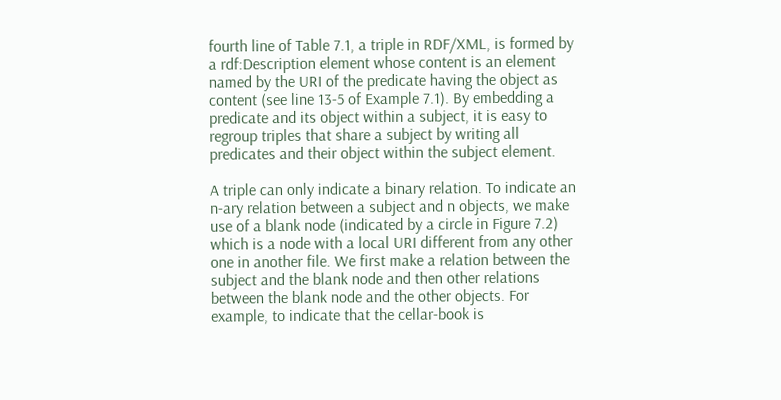fourth line of Table 7.1, a triple in RDF/XML, is formed by a rdf:Description element whose content is an element named by the URI of the predicate having the object as content (see line 13‑5 of Example 7.1). By embedding a predicate and its object within a subject, it is easy to regroup triples that share a subject by writing all predicates and their object within the subject element.

A triple can only indicate a binary relation. To indicate an n-ary relation between a subject and n objects, we make use of a blank node (indicated by a circle in Figure 7.2) which is a node with a local URI different from any other one in another file. We first make a relation between the subject and the blank node and then other relations between the blank node and the other objects. For example, to indicate that the cellar-book is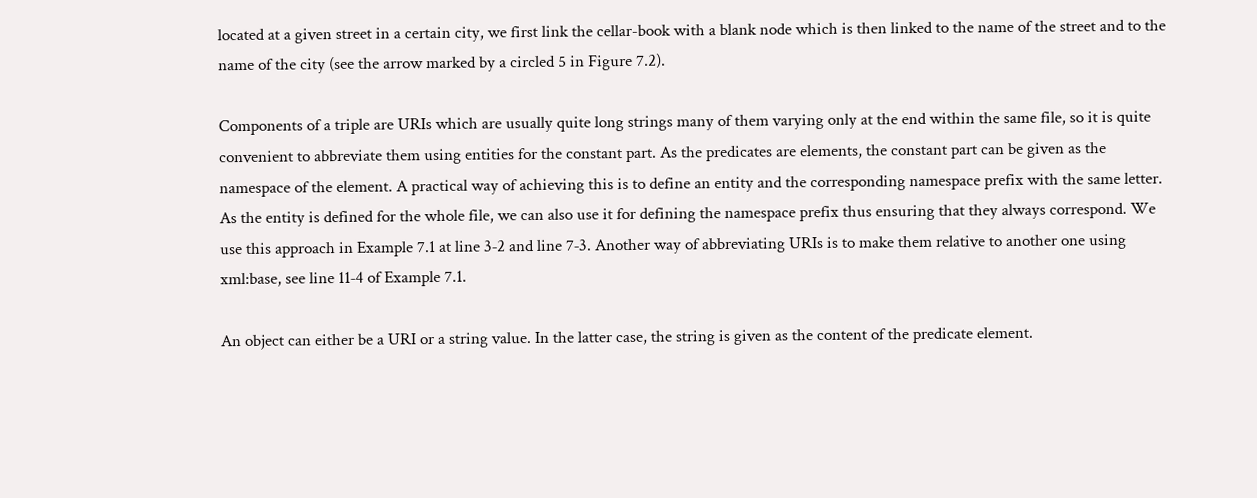located at a given street in a certain city, we first link the cellar-book with a blank node which is then linked to the name of the street and to the name of the city (see the arrow marked by a circled 5 in Figure 7.2).

Components of a triple are URIs which are usually quite long strings many of them varying only at the end within the same file, so it is quite convenient to abbreviate them using entities for the constant part. As the predicates are elements, the constant part can be given as the namespace of the element. A practical way of achieving this is to define an entity and the corresponding namespace prefix with the same letter. As the entity is defined for the whole file, we can also use it for defining the namespace prefix thus ensuring that they always correspond. We use this approach in Example 7.1 at line 3‑2 and line 7‑3. Another way of abbreviating URIs is to make them relative to another one using xml:base, see line 11‑4 of Example 7.1.

An object can either be a URI or a string value. In the latter case, the string is given as the content of the predicate element.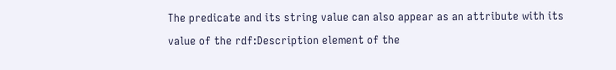The predicate and its string value can also appear as an attribute with its value of the rdf:Description element of the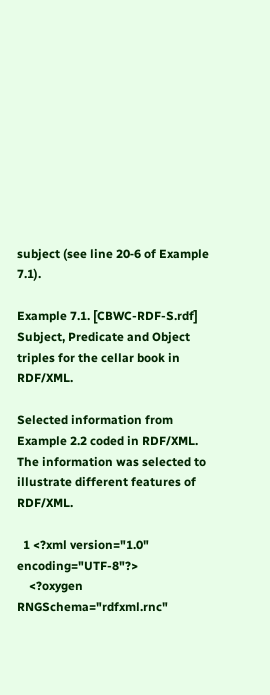subject (see line 20‑6 of Example 7.1).

Example 7.1. [CBWC-RDF-S.rdf] Subject, Predicate and Object triples for the cellar book in RDF/XML.

Selected information from Example 2.2 coded in RDF/XML. The information was selected to illustrate different features of RDF/XML.

  1 <?xml version="1.0" encoding="UTF-8"?>
    <?oxygen RNGSchema="rdfxml.rnc"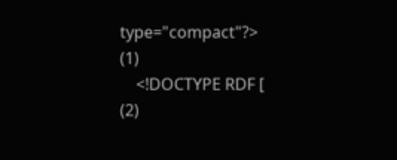type="compact"?>                     (1)
    <!DOCTYPE RDF [                                                      (2)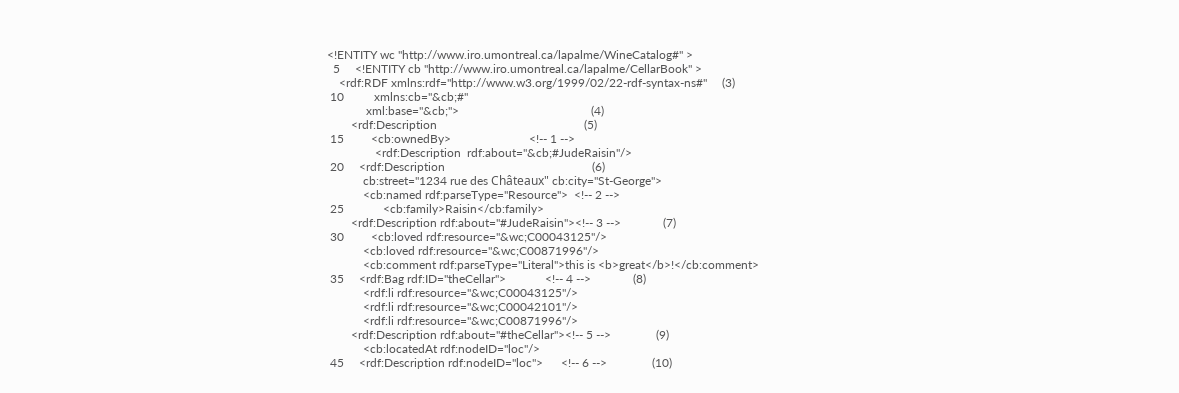<!ENTITY wc "http://www.iro.umontreal.ca/lapalme/WineCatalog#" >
  5     <!ENTITY cb "http://www.iro.umontreal.ca/lapalme/CellarBook" >
    <rdf:RDF xmlns:rdf="http://www.w3.org/1999/02/22-rdf-syntax-ns#"     (3)
 10          xmlns:cb="&cb;#"
             xml:base="&cb;">                                            (4)
        <rdf:Description                                                 (5)
 15         <cb:ownedBy>                          <!-- 1 -->
                <rdf:Description  rdf:about="&cb;#JudeRaisin"/>
 20     <rdf:Description                                                 (6)
            cb:street="1234 rue des Châteaux" cb:city="St-George">
            <cb:named rdf:parseType="Resource">  <!-- 2 -->
 25             <cb:family>Raisin</cb:family>
        <rdf:Description rdf:about="#JudeRaisin"><!-- 3 -->              (7)
 30         <cb:loved rdf:resource="&wc;C00043125"/>
            <cb:loved rdf:resource="&wc;C00871996"/>
            <cb:comment rdf:parseType="Literal">this is <b>great</b>!</cb:comment>
 35     <rdf:Bag rdf:ID="theCellar">             <!-- 4 -->              (8)
            <rdf:li rdf:resource="&wc;C00043125"/>
            <rdf:li rdf:resource="&wc;C00042101"/>
            <rdf:li rdf:resource="&wc;C00871996"/>
        <rdf:Description rdf:about="#theCellar"><!-- 5 -->               (9)
            <cb:locatedAt rdf:nodeID="loc"/>
 45     <rdf:Description rdf:nodeID="loc">      <!-- 6 -->               (10)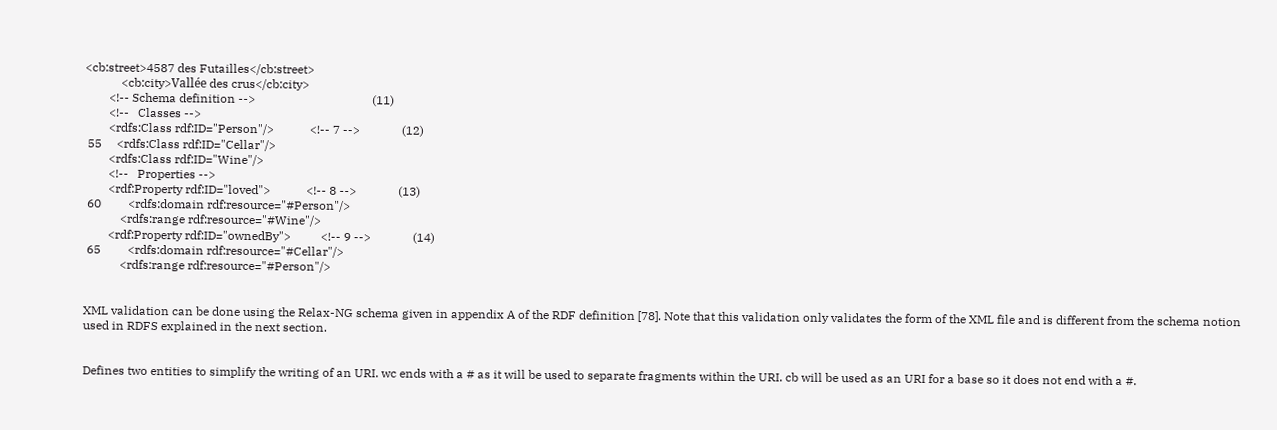<cb:street>4587 des Futailles</cb:street>
            <cb:city>Vallée des crus</cb:city>
        <!-- Schema definition -->                                       (11)
        <!--   Classes -->
        <rdfs:Class rdf:ID="Person"/>            <!-- 7 -->              (12)
 55     <rdfs:Class rdf:ID="Cellar"/>
        <rdfs:Class rdf:ID="Wine"/>
        <!--   Properties -->
        <rdf:Property rdf:ID="loved">            <!-- 8 -->              (13)
 60         <rdfs:domain rdf:resource="#Person"/>
            <rdfs:range rdf:resource="#Wine"/>
        <rdf:Property rdf:ID="ownedBy">          <!-- 9 -->              (14)
 65         <rdfs:domain rdf:resource="#Cellar"/>
            <rdfs:range rdf:resource="#Person"/>


XML validation can be done using the Relax-NG schema given in appendix A of the RDF definition [78]. Note that this validation only validates the form of the XML file and is different from the schema notion used in RDFS explained in the next section.


Defines two entities to simplify the writing of an URI. wc ends with a # as it will be used to separate fragments within the URI. cb will be used as an URI for a base so it does not end with a #.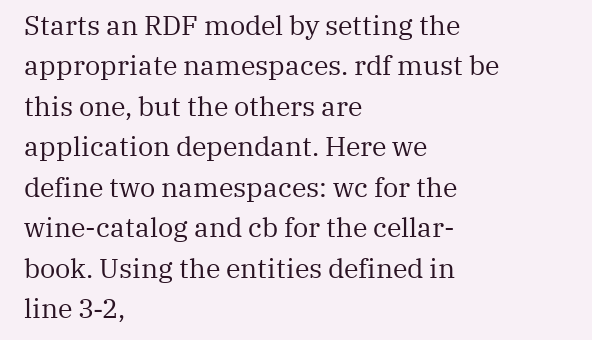Starts an RDF model by setting the appropriate namespaces. rdf must be this one, but the others are application dependant. Here we define two namespaces: wc for the wine-catalog and cb for the cellar-book. Using the entities defined in line 3‑2,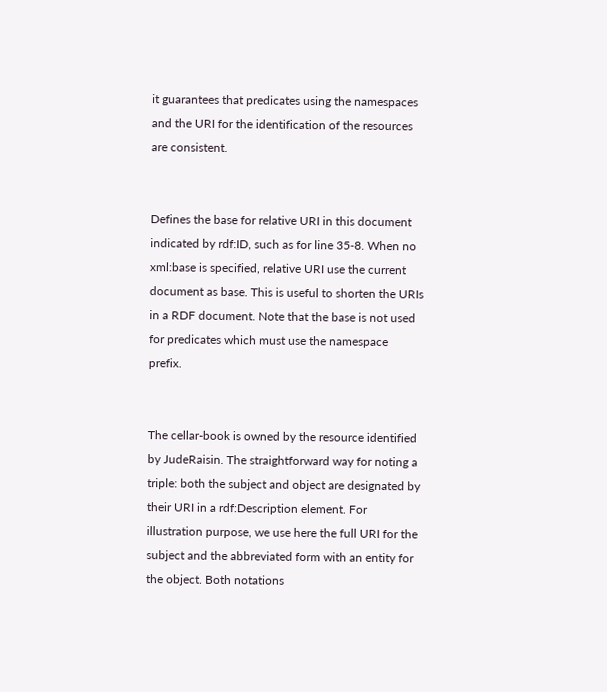it guarantees that predicates using the namespaces and the URI for the identification of the resources are consistent.


Defines the base for relative URI in this document indicated by rdf:ID, such as for line 35‑8. When no xml:base is specified, relative URI use the current document as base. This is useful to shorten the URIs in a RDF document. Note that the base is not used for predicates which must use the namespace prefix.


The cellar-book is owned by the resource identified by JudeRaisin. The straightforward way for noting a triple: both the subject and object are designated by their URI in a rdf:Description element. For illustration purpose, we use here the full URI for the subject and the abbreviated form with an entity for the object. Both notations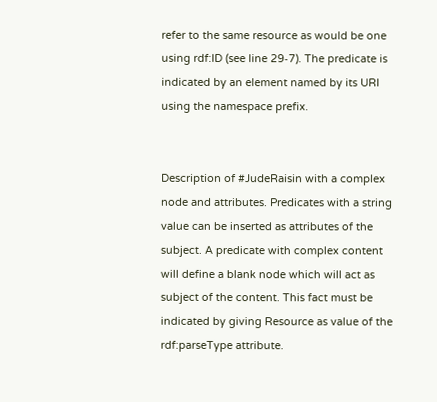refer to the same resource as would be one using rdf:ID (see line 29‑7). The predicate is indicated by an element named by its URI using the namespace prefix.


Description of #JudeRaisin with a complex node and attributes. Predicates with a string value can be inserted as attributes of the subject. A predicate with complex content will define a blank node which will act as subject of the content. This fact must be indicated by giving Resource as value of the rdf:parseType attribute.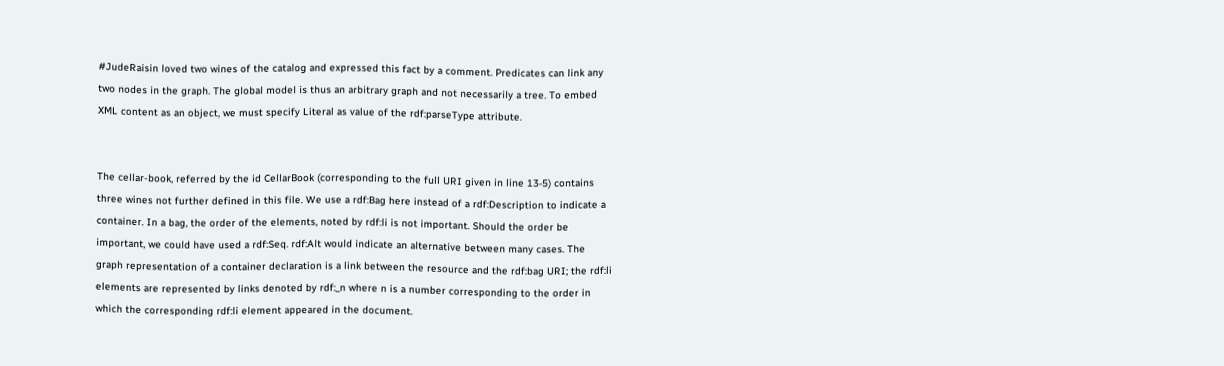#JudeRaisin loved two wines of the catalog and expressed this fact by a comment. Predicates can link any two nodes in the graph. The global model is thus an arbitrary graph and not necessarily a tree. To embed XML content as an object, we must specify Literal as value of the rdf:parseType attribute.


The cellar-book, referred by the id CellarBook (corresponding to the full URI given in line 13‑5) contains three wines not further defined in this file. We use a rdf:Bag here instead of a rdf:Description to indicate a container. In a bag, the order of the elements, noted by rdf:li is not important. Should the order be important, we could have used a rdf:Seq. rdf:Alt would indicate an alternative between many cases. The graph representation of a container declaration is a link between the resource and the rdf:bag URI; the rdf:li elements are represented by links denoted by rdf:_n where n is a number corresponding to the order in which the corresponding rdf:li element appeared in the document.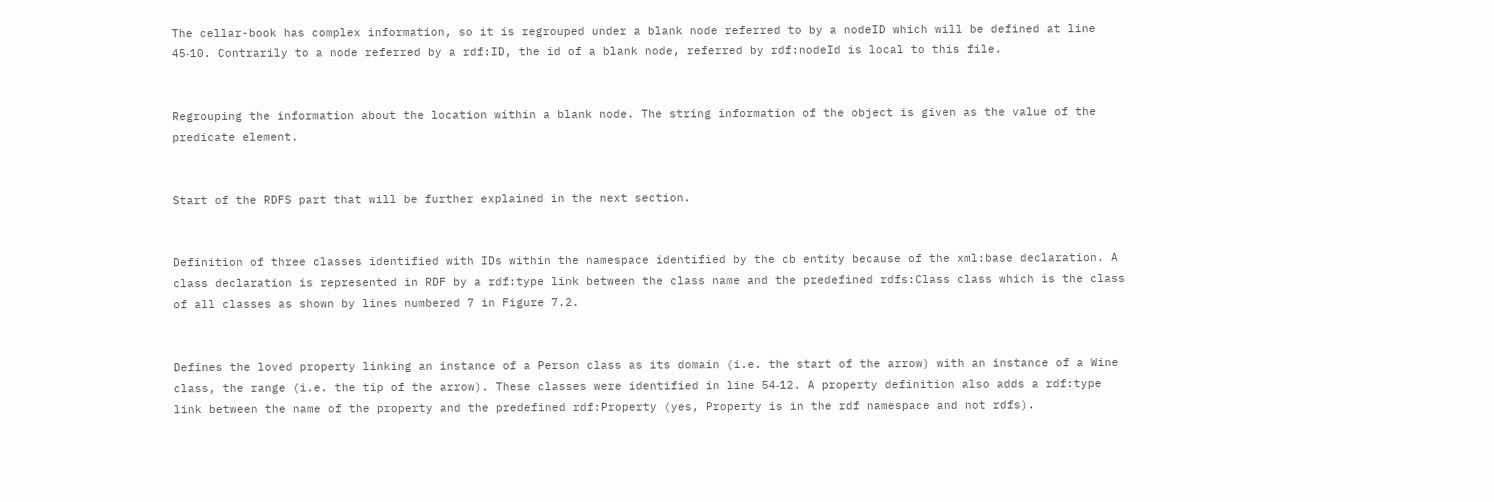The cellar-book has complex information, so it is regrouped under a blank node referred to by a nodeID which will be defined at line 45‑10. Contrarily to a node referred by a rdf:ID, the id of a blank node, referred by rdf:nodeId is local to this file.


Regrouping the information about the location within a blank node. The string information of the object is given as the value of the predicate element.


Start of the RDFS part that will be further explained in the next section.


Definition of three classes identified with IDs within the namespace identified by the cb entity because of the xml:base declaration. A class declaration is represented in RDF by a rdf:type link between the class name and the predefined rdfs:Class class which is the class of all classes as shown by lines numbered 7 in Figure 7.2.


Defines the loved property linking an instance of a Person class as its domain (i.e. the start of the arrow) with an instance of a Wine class, the range (i.e. the tip of the arrow). These classes were identified in line 54‑12. A property definition also adds a rdf:type link between the name of the property and the predefined rdf:Property (yes, Property is in the rdf namespace and not rdfs).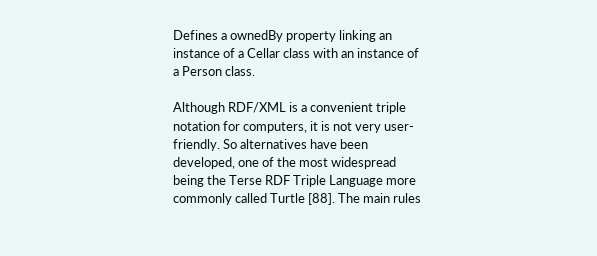Defines a ownedBy property linking an instance of a Cellar class with an instance of a Person class.

Although RDF/XML is a convenient triple notation for computers, it is not very user-friendly. So alternatives have been developed, one of the most widespread being the Terse RDF Triple Language more commonly called Turtle [88]. The main rules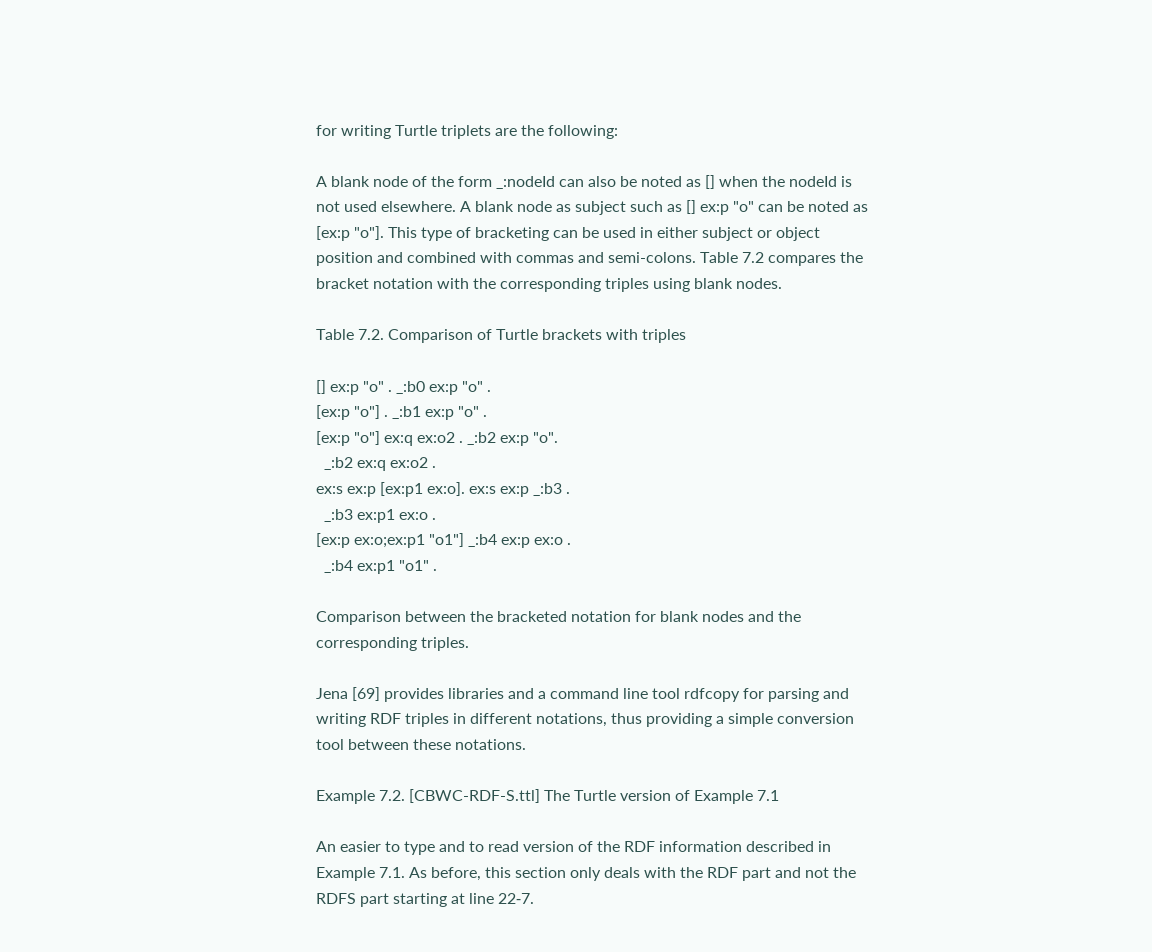for writing Turtle triplets are the following:

A blank node of the form _:nodeId can also be noted as [] when the nodeId is not used elsewhere. A blank node as subject such as [] ex:p "o" can be noted as [ex:p "o"]. This type of bracketing can be used in either subject or object position and combined with commas and semi-colons. Table 7.2 compares the bracket notation with the corresponding triples using blank nodes.

Table 7.2. Comparison of Turtle brackets with triples

[] ex:p "o" . _:b0 ex:p "o" .
[ex:p "o"] . _:b1 ex:p "o" .
[ex:p "o"] ex:q ex:o2 . _:b2 ex:p "o".
  _:b2 ex:q ex:o2 .
ex:s ex:p [ex:p1 ex:o]. ex:s ex:p _:b3 .
  _:b3 ex:p1 ex:o .
[ex:p ex:o;ex:p1 "o1"] _:b4 ex:p ex:o .
  _:b4 ex:p1 "o1" .

Comparison between the bracketed notation for blank nodes and the corresponding triples.

Jena [69] provides libraries and a command line tool rdfcopy for parsing and writing RDF triples in different notations, thus providing a simple conversion tool between these notations.

Example 7.2. [CBWC-RDF-S.ttl] The Turtle version of Example 7.1

An easier to type and to read version of the RDF information described in Example 7.1. As before, this section only deals with the RDF part and not the RDFS part starting at line 22‑7.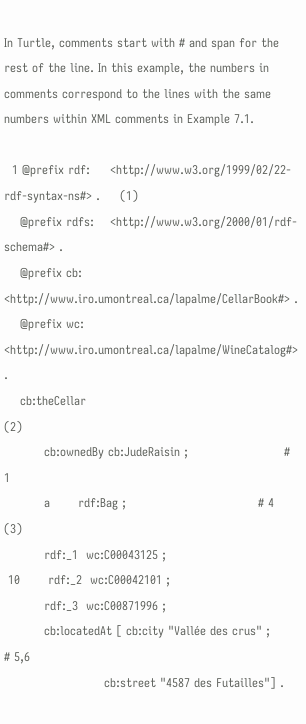In Turtle, comments start with # and span for the rest of the line. In this example, the numbers in comments correspond to the lines with the same numbers within XML comments in Example 7.1.

  1 @prefix rdf:     <http://www.w3.org/1999/02/22-rdf-syntax-ns#> .     (1)
    @prefix rdfs:    <http://www.w3.org/2000/01/rdf-schema#> .
    @prefix cb:      <http://www.iro.umontreal.ca/lapalme/CellarBook#> .
    @prefix wc:      <http://www.iro.umontreal.ca/lapalme/WineCatalog#> .
    cb:theCellar                                                         (2)
          cb:ownedBy cb:JudeRaisin ;                        # 1
          a       rdf:Bag ;                                 # 4          (3)
          rdf:_1  wc:C00043125 ;
 10       rdf:_2  wc:C00042101 ;
          rdf:_3  wc:C00871996 ;
          cb:locatedAt [ cb:city "Vallée des crus" ;        # 5,6
                         cb:street "4587 des Futailles"] .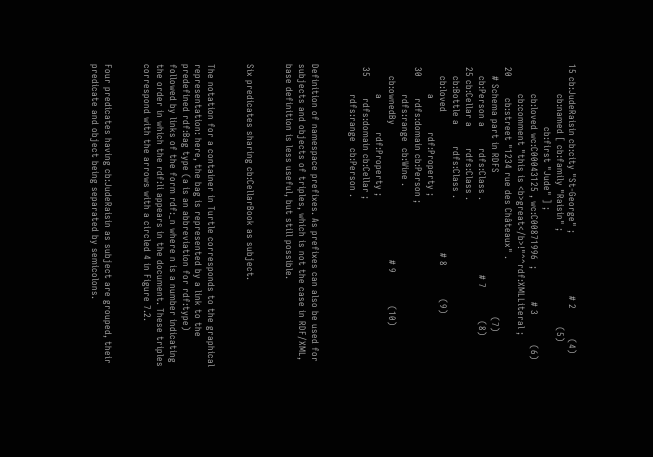15 cb:JudeRaisin cb:city "St-George" ;                     # 2          (4)
          cb:named [ cb:family "Raisin" ;                                (5)
                     cb:first "Jude" ] ;
          cb:loved wc:C00043125 , wc:C00871996  ;           # 3          (6)
          cb:comment "this is <b>great</b>!"^^rdf:XMLLiteral ;
 20       cb:street "1234 rue des Châteaux" .
    # Schema part in RDFS                                                (7)
    cb:Person a       rdfs:Class .                         # 7           (8)
 25 cb:Cellar a       rdfs:Class .
    cb:Bottle a       rdfs:Class .
    cb:loved                                               # 8           (9)
          a           rdf:Property ;
 30       rdfs:domain cb:Person ;
          rdfs:range  cb:Wine .
    cb:ownedBy                                             # 9           (10)
          a           rdf:Property ;
 35       rdfs:domain cb:Cellar ;
          rdfs:range  cb:Person .


Definition of namespace prefixes. As prefixes can also be used for subjects and objects of triples, which is not the case in RDF/XML, base definition is less useful, but still possible.


Six predicates sharing cb:CellarBook as subject.


The notation for a container in Turtle corresponds to the graphical representation: here, the bag is represented by a link to the predefined rdf:Bag type (a is an abbreviation for rdf:type) followed by links of the form rdf:_n where n is a number indicating the order in which the rdf:li appears in the document. These triples correspond with the arrows with a circled 4 in Figure 7.2.


Four predicates having cb:JudeRaisin as subject are grouped, their predicate and object being separated by semicolons.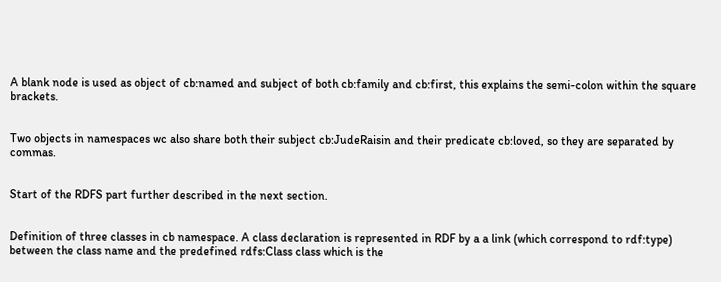A blank node is used as object of cb:named and subject of both cb:family and cb:first, this explains the semi-colon within the square brackets.


Two objects in namespaces wc also share both their subject cb:JudeRaisin and their predicate cb:loved, so they are separated by commas.


Start of the RDFS part further described in the next section.


Definition of three classes in cb namespace. A class declaration is represented in RDF by a a link (which correspond to rdf:type) between the class name and the predefined rdfs:Class class which is the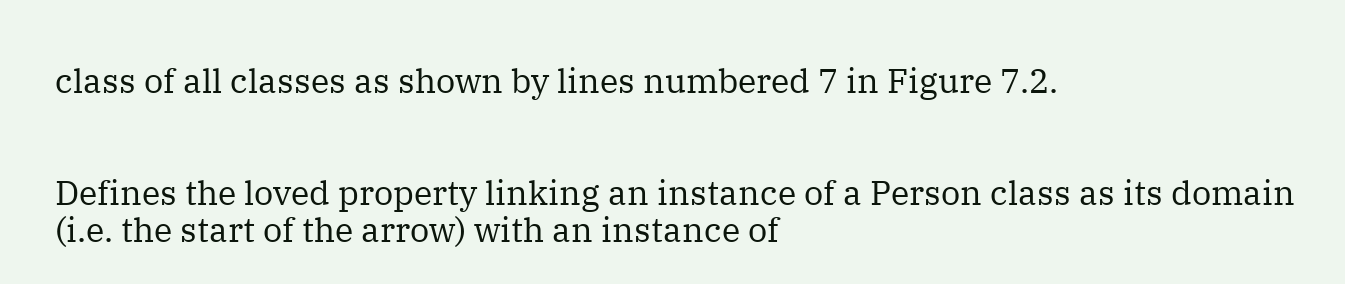class of all classes as shown by lines numbered 7 in Figure 7.2.


Defines the loved property linking an instance of a Person class as its domain (i.e. the start of the arrow) with an instance of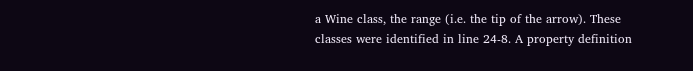a Wine class, the range (i.e. the tip of the arrow). These classes were identified in line 24‑8. A property definition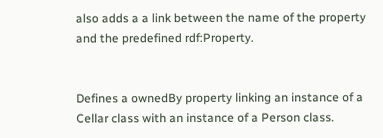also adds a a link between the name of the property and the predefined rdf:Property.


Defines a ownedBy property linking an instance of a Cellar class with an instance of a Person class.